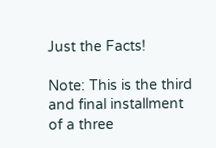Just the Facts!

Note: This is the third and final installment of a three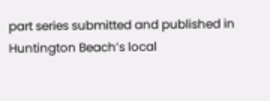part series submitted and published in Huntington Beach’s local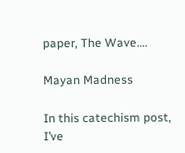paper, The Wave….

Mayan Madness

In this catechism post, I’ve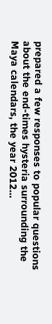prepared a few responses to popular questions about the end-times hysteria surrounding the Maya calendars, the year 2012…